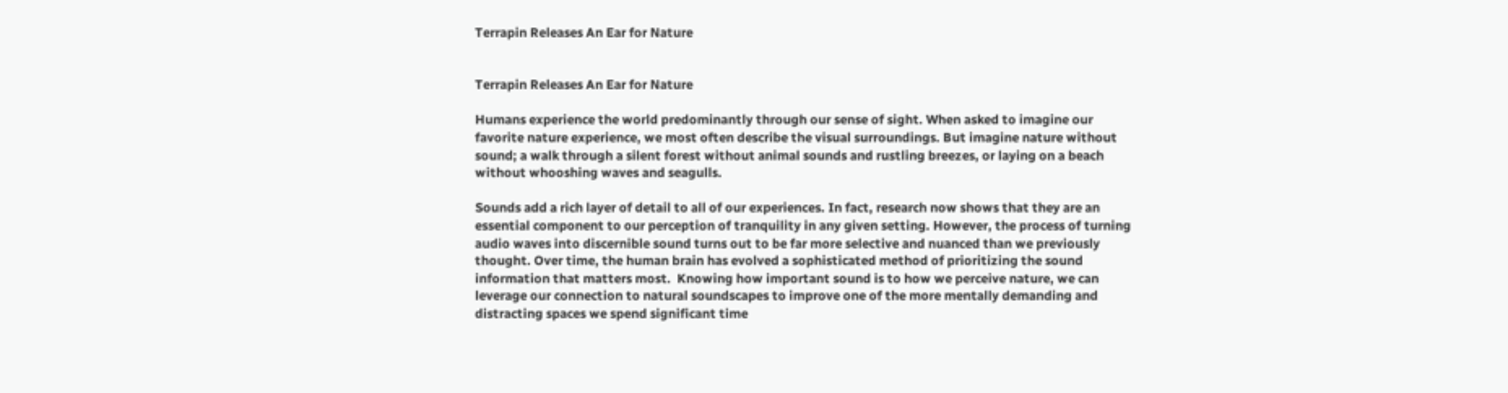Terrapin Releases An Ear for Nature


Terrapin Releases An Ear for Nature

Humans experience the world predominantly through our sense of sight. When asked to imagine our favorite nature experience, we most often describe the visual surroundings. But imagine nature without sound; a walk through a silent forest without animal sounds and rustling breezes, or laying on a beach without whooshing waves and seagulls.

Sounds add a rich layer of detail to all of our experiences. In fact, research now shows that they are an essential component to our perception of tranquility in any given setting. However, the process of turning audio waves into discernible sound turns out to be far more selective and nuanced than we previously thought. Over time, the human brain has evolved a sophisticated method of prioritizing the sound information that matters most.  Knowing how important sound is to how we perceive nature, we can leverage our connection to natural soundscapes to improve one of the more mentally demanding and distracting spaces we spend significant time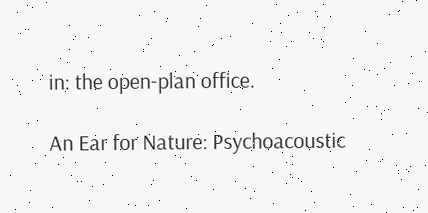in: the open-plan office.

An Ear for Nature: Psychoacoustic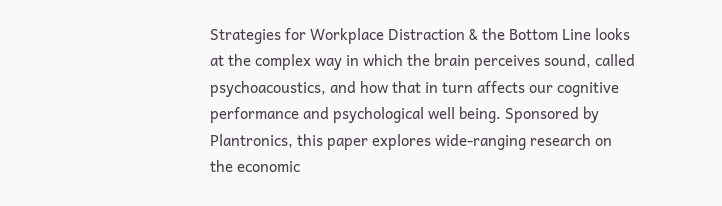Strategies for Workplace Distraction & the Bottom Line looks at the complex way in which the brain perceives sound, called psychoacoustics, and how that in turn affects our cognitive performance and psychological well being. Sponsored by Plantronics, this paper explores wide-ranging research on the economic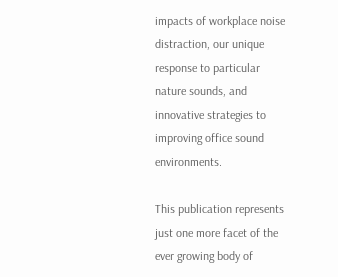impacts of workplace noise distraction, our unique response to particular nature sounds, and innovative strategies to improving office sound environments.

This publication represents just one more facet of the ever growing body of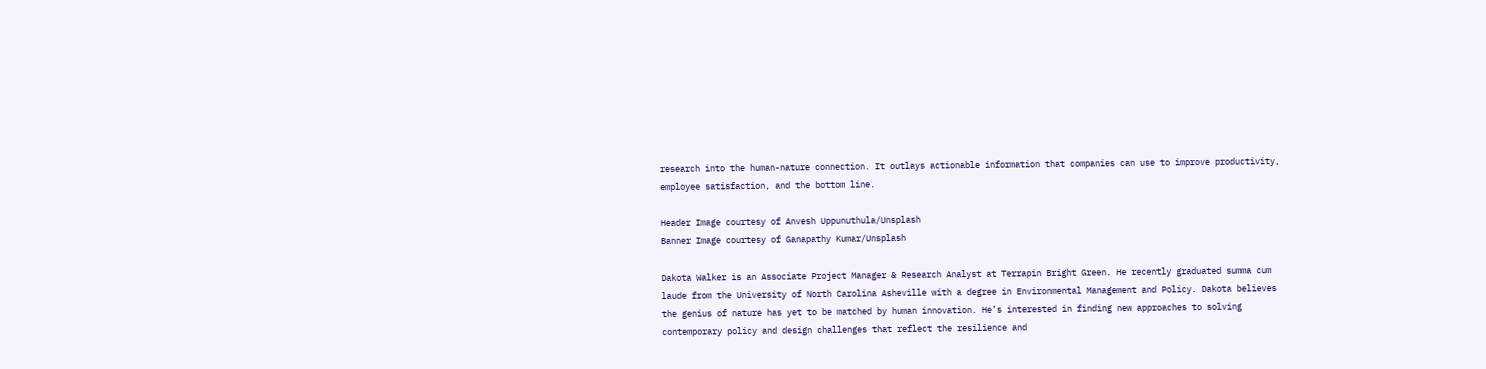research into the human-nature connection. It outlays actionable information that companies can use to improve productivity, employee satisfaction, and the bottom line.

Header Image courtesy of Anvesh Uppunuthula/Unsplash
Banner Image courtesy of Ganapathy Kumar/Unsplash

Dakota Walker is an Associate Project Manager & Research Analyst at Terrapin Bright Green. He recently graduated summa cum laude from the University of North Carolina Asheville with a degree in Environmental Management and Policy. Dakota believes the genius of nature has yet to be matched by human innovation. He’s interested in finding new approaches to solving contemporary policy and design challenges that reflect the resilience and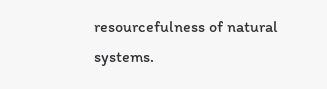resourcefulness of natural systems.